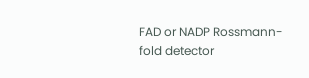FAD or NADP Rossmann-fold detector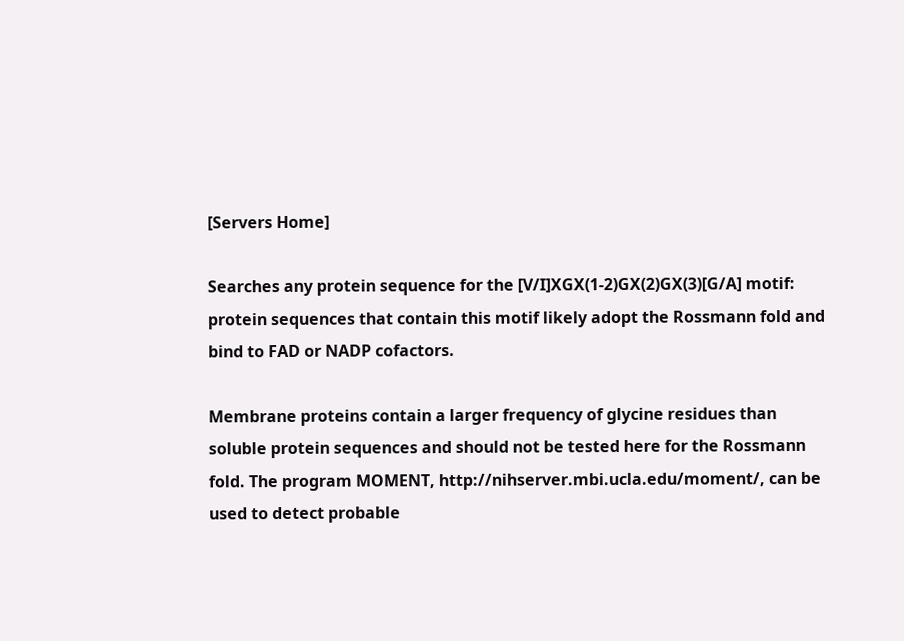[Servers Home]

Searches any protein sequence for the [V/I]XGX(1-2)GX(2)GX(3)[G/A] motif: protein sequences that contain this motif likely adopt the Rossmann fold and bind to FAD or NADP cofactors.

Membrane proteins contain a larger frequency of glycine residues than soluble protein sequences and should not be tested here for the Rossmann fold. The program MOMENT, http://nihserver.mbi.ucla.edu/moment/, can be used to detect probable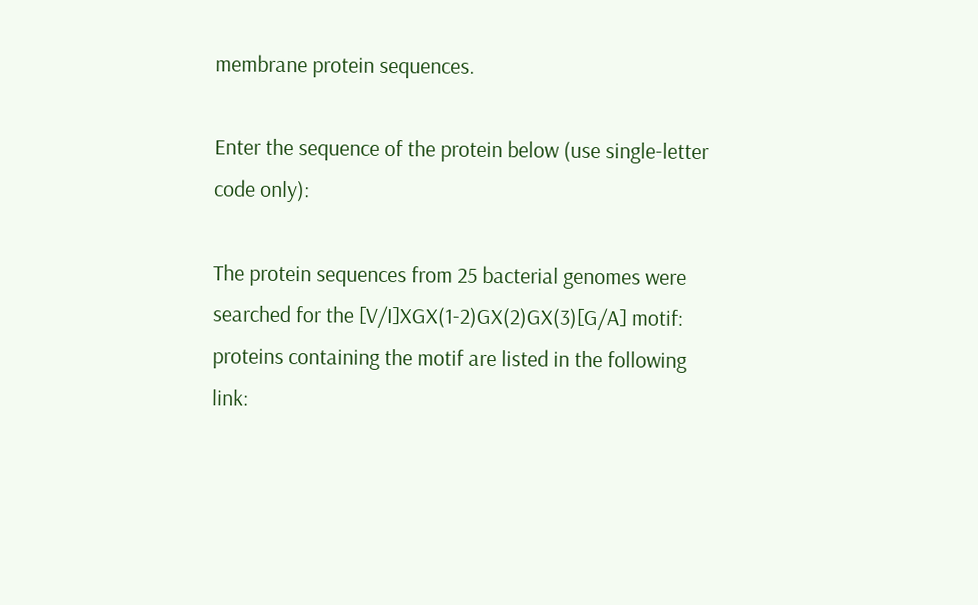membrane protein sequences.

Enter the sequence of the protein below (use single-letter code only):

The protein sequences from 25 bacterial genomes were searched for the [V/I]XGX(1-2)GX(2)GX(3)[G/A] motif: proteins containing the motif are listed in the following link: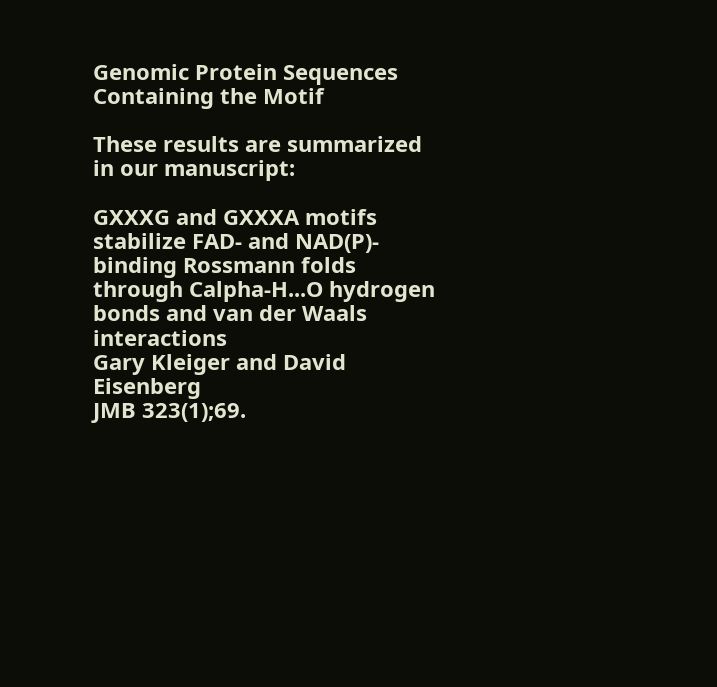Genomic Protein Sequences Containing the Motif

These results are summarized in our manuscript:

GXXXG and GXXXA motifs stabilize FAD- and NAD(P)- binding Rossmann folds
through Calpha-H...O hydrogen bonds and van der Waals interactions
Gary Kleiger and David Eisenberg
JMB 323(1);69.